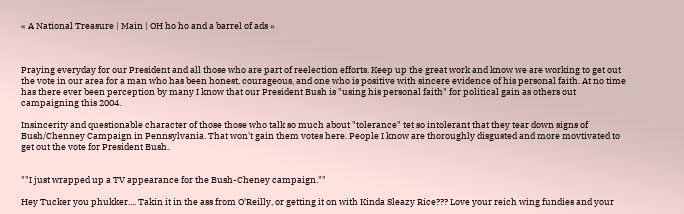« A National Treasure | Main | OH ho ho and a barrel of ads »



Praying everyday for our President and all those who are part of reelection efforts. Keep up the great work and know we are working to get out the vote in our area for a man who has been honest, courageous, and one who is positive with sincere evidence of his personal faith. At no time has there ever been perception by many I know that our President Bush is "using his personal faith" for political gain as others out campaigning this 2004.

Insincerity and questionable character of those those who talk so much about "tolerance" tet so intolerant that they tear down signs of Bush/Chenney Campaign in Pennsylvania. That won't gain them votes here. People I know are thoroughly disgusted and more movtivated to get out the vote for President Bush.


""I just wrapped up a TV appearance for the Bush-Cheney campaign.""

Hey Tucker you phukker.... Takin it in the ass from O'Reilly, or getting it on with Kinda Sleazy Rice??? Love your reich wing fundies and your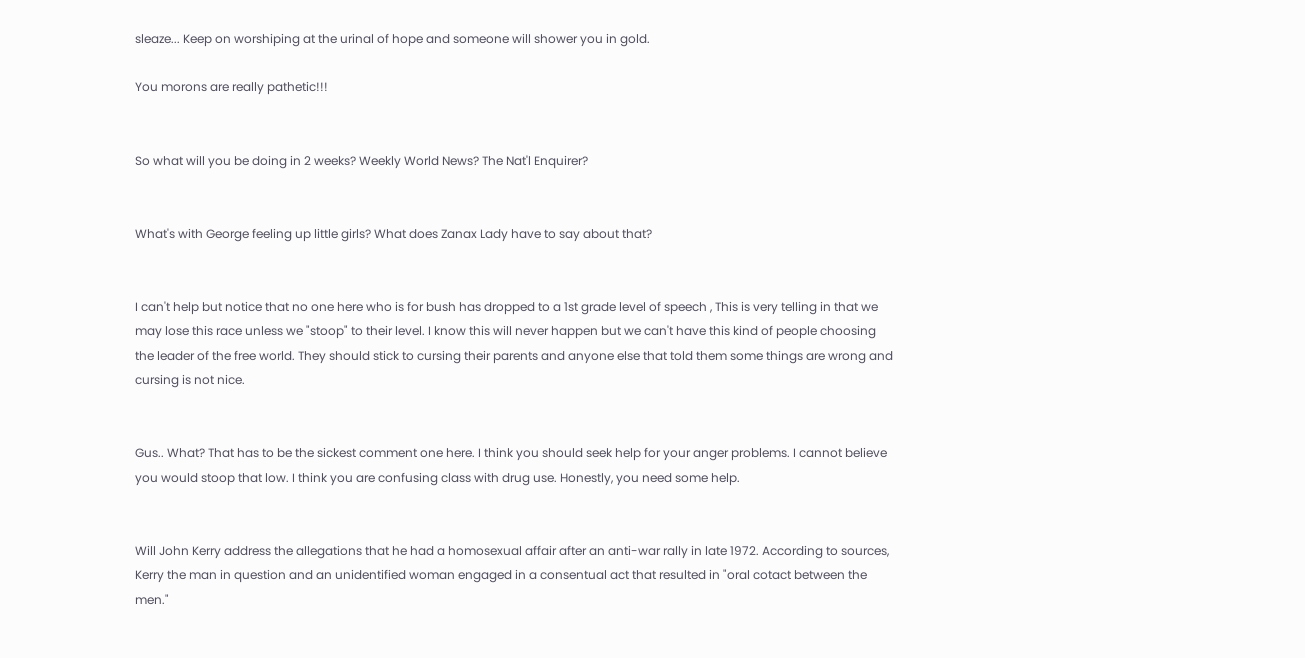sleaze... Keep on worshiping at the urinal of hope and someone will shower you in gold.

You morons are really pathetic!!!


So what will you be doing in 2 weeks? Weekly World News? The Nat'l Enquirer?


What's with George feeling up little girls? What does Zanax Lady have to say about that?


I can't help but notice that no one here who is for bush has dropped to a 1st grade level of speech , This is very telling in that we may lose this race unless we "stoop" to their level. I know this will never happen but we can't have this kind of people choosing the leader of the free world. They should stick to cursing their parents and anyone else that told them some things are wrong and cursing is not nice.


Gus.. What? That has to be the sickest comment one here. I think you should seek help for your anger problems. I cannot believe you would stoop that low. I think you are confusing class with drug use. Honestly, you need some help.


Will John Kerry address the allegations that he had a homosexual affair after an anti-war rally in late 1972. According to sources, Kerry the man in question and an unidentified woman engaged in a consentual act that resulted in "oral cotact between the men."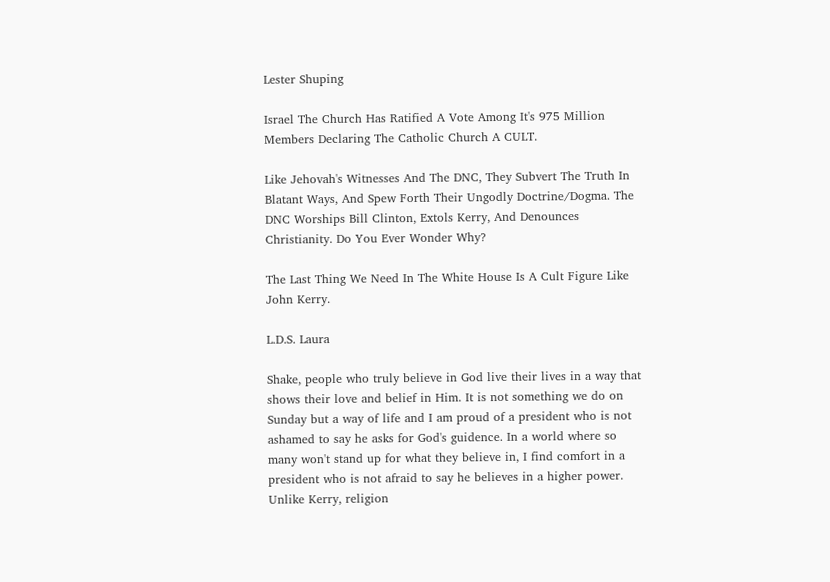Lester Shuping

Israel The Church Has Ratified A Vote Among It's 975 Million Members Declaring The Catholic Church A CULT.

Like Jehovah's Witnesses And The DNC, They Subvert The Truth In Blatant Ways, And Spew Forth Their Ungodly Doctrine/Dogma. The DNC Worships Bill Clinton, Extols Kerry, And Denounces Christianity. Do You Ever Wonder Why?

The Last Thing We Need In The White House Is A Cult Figure Like John Kerry.

L.D.S. Laura

Shake, people who truly believe in God live their lives in a way that shows their love and belief in Him. It is not something we do on Sunday but a way of life and I am proud of a president who is not ashamed to say he asks for God's guidence. In a world where so many won't stand up for what they believe in, I find comfort in a president who is not afraid to say he believes in a higher power. Unlike Kerry, religion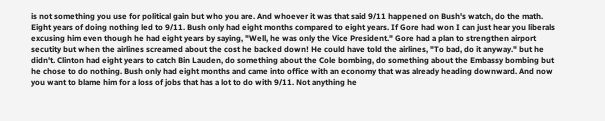is not something you use for political gain but who you are. And whoever it was that said 9/11 happened on Bush's watch, do the math. Eight years of doing nothing led to 9/11. Bush only had eight months compared to eight years. If Gore had won I can just hear you liberals excusing him even though he had eight years by saying, "Well, he was only the Vice President." Gore had a plan to strengthen airport secutity but when the airlines screamed about the cost he backed down! He could have told the airlines, "To bad, do it anyway." but he didn't. Clinton had eight years to catch Bin Lauden, do something about the Cole bombing, do something about the Embassy bombing but he chose to do nothing. Bush only had eight months and came into office with an economy that was already heading downward. And now you want to blame him for a loss of jobs that has a lot to do with 9/11. Not anything he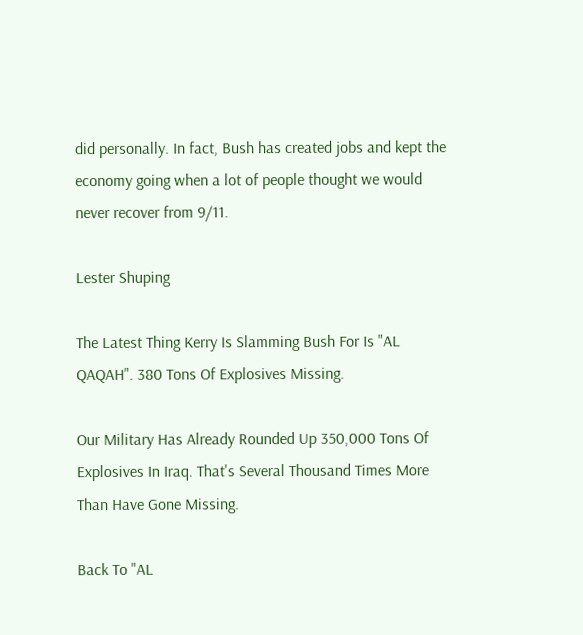did personally. In fact, Bush has created jobs and kept the economy going when a lot of people thought we would never recover from 9/11.

Lester Shuping

The Latest Thing Kerry Is Slamming Bush For Is "AL QAQAH". 380 Tons Of Explosives Missing.

Our Military Has Already Rounded Up 350,000 Tons Of Explosives In Iraq. That's Several Thousand Times More Than Have Gone Missing.

Back To "AL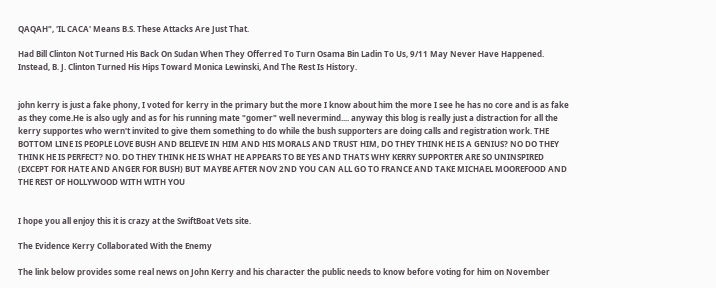QAQAH", 'IL CACA' Means B.S. These Attacks Are Just That.

Had Bill Clinton Not Turned His Back On Sudan When They Offerred To Turn Osama Bin Ladin To Us, 9/11 May Never Have Happened. Instead, B. J. Clinton Turned His Hips Toward Monica Lewinski, And The Rest Is History.


john kerry is just a fake phony, I voted for kerry in the primary but the more I know about him the more I see he has no core and is as fake as they come.He is also ugly and as for his running mate "gomer" well nevermind.... anyway this blog is really just a distraction for all the kerry supportes who wern't invited to give them something to do while the bush supporters are doing calls and registration work. THE BOTTOM LINE IS PEOPLE LOVE BUSH AND BELIEVE IN HIM AND HIS MORALS AND TRUST HIM, DO THEY THINK HE IS A GENIUS? NO DO THEY THINK HE IS PERFECT? NO. DO THEY THINK HE IS WHAT HE APPEARS TO BE YES AND THATS WHY KERRY SUPPORTER ARE SO UNINSPIRED (EXCEPT FOR HATE AND ANGER FOR BUSH) BUT MAYBE AFTER NOV 2ND YOU CAN ALL GO TO FRANCE AND TAKE MICHAEL MOOREFOOD AND THE REST OF HOLLYWOOD WITH WITH YOU


I hope you all enjoy this it is crazy at the SwiftBoat Vets site.

The Evidence Kerry Collaborated With the Enemy

The link below provides some real news on John Kerry and his character the public needs to know before voting for him on November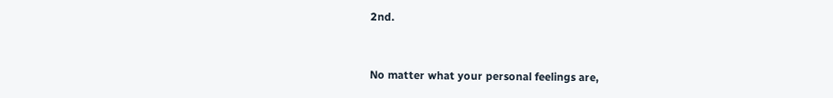2nd.


No matter what your personal feelings are,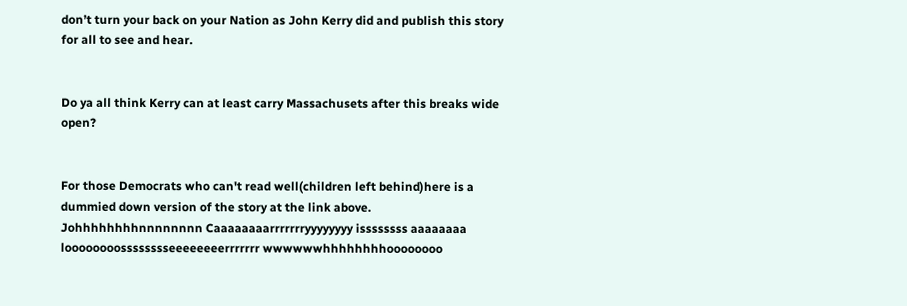don’t turn your back on your Nation as John Kerry did and publish this story for all to see and hear.


Do ya all think Kerry can at least carry Massachusets after this breaks wide open?


For those Democrats who can't read well(children left behind)here is a dummied down version of the story at the link above. Johhhhhhhhnnnnnnnn Caaaaaaaarrrrrrryyyyyyyy issssssss aaaaaaaa loooooooosssssssseeeeeeeerrrrrrr wwwwwwhhhhhhhhoooooooo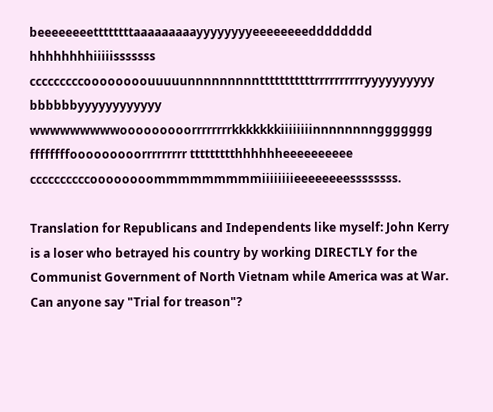beeeeeeeettttttttaaaaaaaaayyyyyyyyeeeeeeeedddddddd hhhhhhhhiiiiisssssss cccccccccoooooooouuuuunnnnnnnnntttttttttttrrrrrrrrrryyyyyyyyyy bbbbbbyyyyyyyyyyyy wwwwwwwwwooooooooorrrrrrrrkkkkkkkiiiiiiiinnnnnnnnggggggg ffffffffooooooooorrrrrrrrr ttttttttthhhhhheeeeeeeeee ccccccccccoooooooommmmmmmmmiiiiiiiieeeeeeeessssssss.

Translation for Republicans and Independents like myself: John Kerry is a loser who betrayed his country by working DIRECTLY for the Communist Government of North Vietnam while America was at War. Can anyone say "Trial for treason"?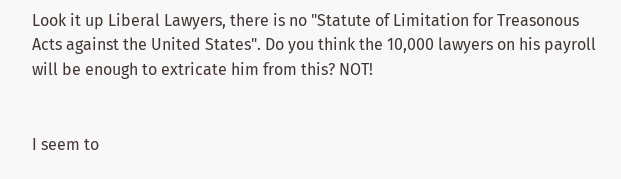Look it up Liberal Lawyers, there is no "Statute of Limitation for Treasonous Acts against the United States". Do you think the 10,000 lawyers on his payroll will be enough to extricate him from this? NOT!


I seem to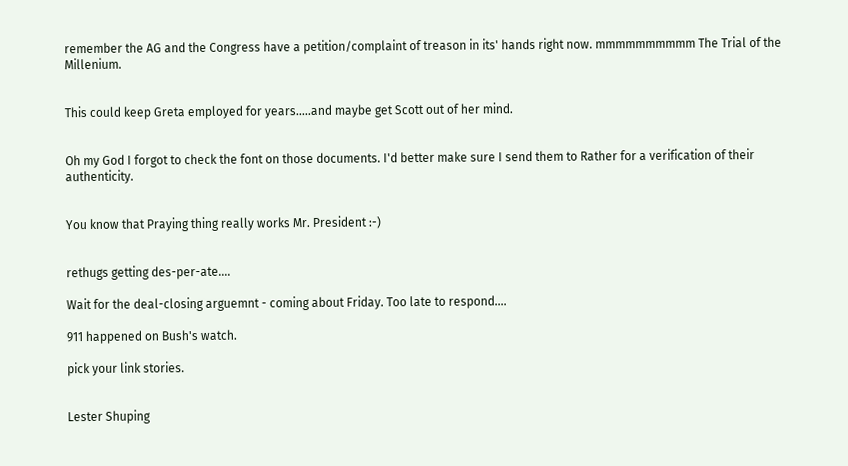remember the AG and the Congress have a petition/complaint of treason in its' hands right now. mmmmmmmmmm The Trial of the Millenium.


This could keep Greta employed for years.....and maybe get Scott out of her mind.


Oh my God I forgot to check the font on those documents. I'd better make sure I send them to Rather for a verification of their authenticity.


You know that Praying thing really works Mr. President :-)


rethugs getting des-per-ate....

Wait for the deal-closing arguemnt - coming about Friday. Too late to respond....

911 happened on Bush's watch.

pick your link stories.


Lester Shuping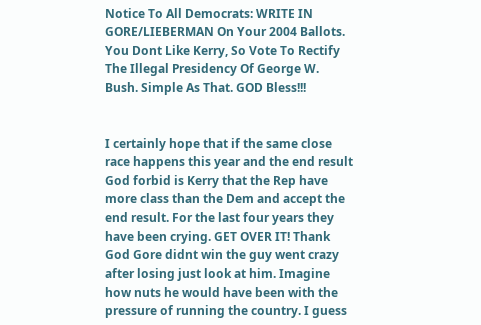Notice To All Democrats: WRITE IN GORE/LIEBERMAN On Your 2004 Ballots. You Dont Like Kerry, So Vote To Rectify The Illegal Presidency Of George W. Bush. Simple As That. GOD Bless!!!


I certainly hope that if the same close race happens this year and the end result God forbid is Kerry that the Rep have more class than the Dem and accept the end result. For the last four years they have been crying. GET OVER IT! Thank God Gore didnt win the guy went crazy after losing just look at him. Imagine how nuts he would have been with the pressure of running the country. I guess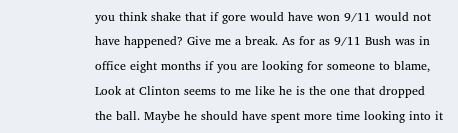you think shake that if gore would have won 9/11 would not have happened? Give me a break. As for as 9/11 Bush was in office eight months if you are looking for someone to blame, Look at Clinton seems to me like he is the one that dropped the ball. Maybe he should have spent more time looking into it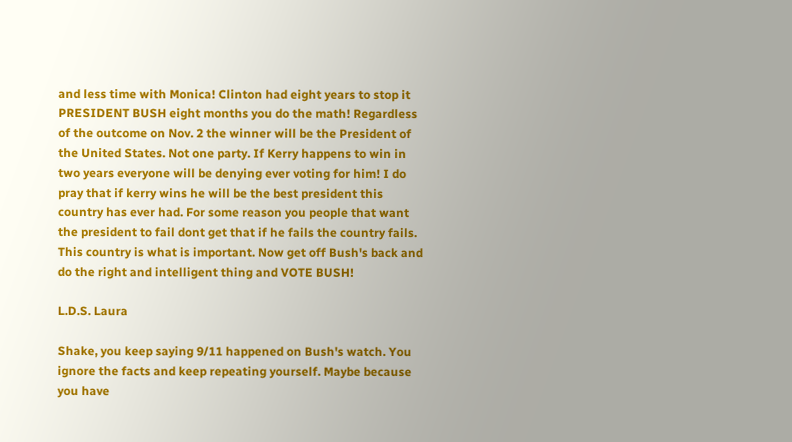and less time with Monica! Clinton had eight years to stop it PRESIDENT BUSH eight months you do the math! Regardless of the outcome on Nov. 2 the winner will be the President of the United States. Not one party. If Kerry happens to win in two years everyone will be denying ever voting for him! I do pray that if kerry wins he will be the best president this country has ever had. For some reason you people that want the president to fail dont get that if he fails the country fails. This country is what is important. Now get off Bush's back and do the right and intelligent thing and VOTE BUSH!

L.D.S. Laura

Shake, you keep saying 9/11 happened on Bush's watch. You ignore the facts and keep repeating yourself. Maybe because you have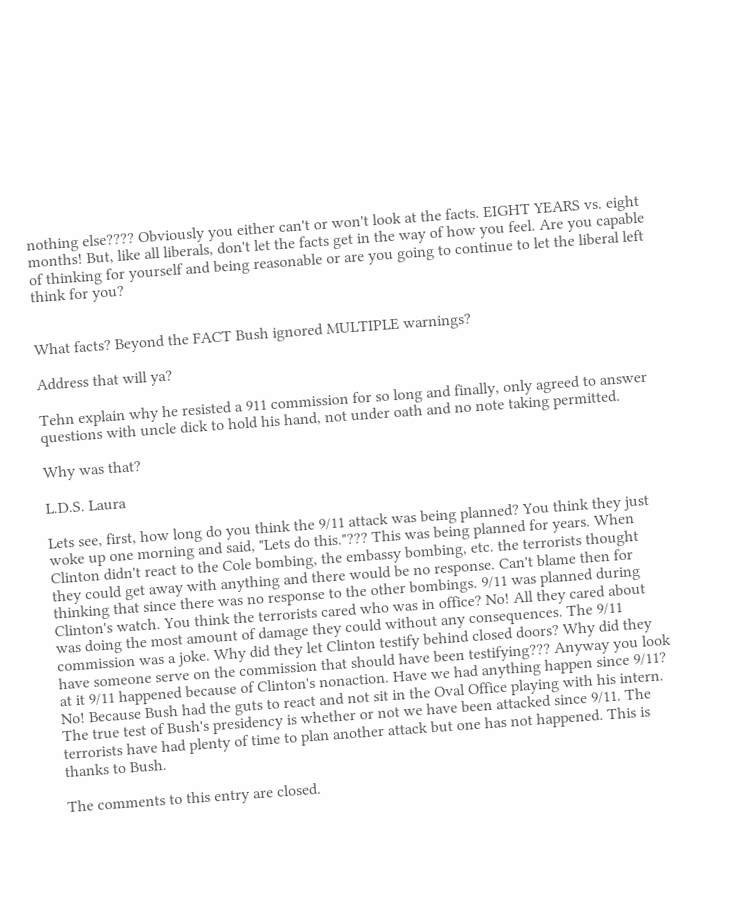nothing else???? Obviously you either can't or won't look at the facts. EIGHT YEARS vs. eight months! But, like all liberals, don't let the facts get in the way of how you feel. Are you capable of thinking for yourself and being reasonable or are you going to continue to let the liberal left think for you?


What facts? Beyond the FACT Bush ignored MULTIPLE warnings?

Address that will ya?

Tehn explain why he resisted a 911 commission for so long and finally, only agreed to answer questions with uncle dick to hold his hand, not under oath and no note taking permitted.

Why was that?

L.D.S. Laura

Lets see, first, how long do you think the 9/11 attack was being planned? You think they just woke up one morning and said, "Lets do this."??? This was being planned for years. When Clinton didn't react to the Cole bombing, the embassy bombing, etc. the terrorists thought they could get away with anything and there would be no response. Can't blame then for thinking that since there was no response to the other bombings. 9/11 was planned during Clinton's watch. You think the terrorists cared who was in office? No! All they cared about was doing the most amount of damage they could without any consequences. The 9/11 commission was a joke. Why did they let Clinton testify behind closed doors? Why did they have someone serve on the commission that should have been testifying??? Anyway you look at it 9/11 happened because of Clinton's nonaction. Have we had anything happen since 9/11? No! Because Bush had the guts to react and not sit in the Oval Office playing with his intern. The true test of Bush's presidency is whether or not we have been attacked since 9/11. The terrorists have had plenty of time to plan another attack but one has not happened. This is thanks to Bush.

The comments to this entry are closed.